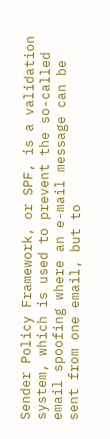Sender Policy Framework, or SPF, is a validation system, which is used to prevent the so-called email spoofing where an e-mail message can be sent from one email, but to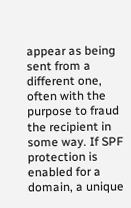appear as being sent from a different one, often with the purpose to fraud the recipient in some way. If SPF protection is enabled for a domain, a unique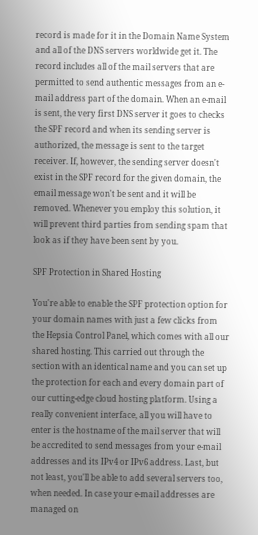record is made for it in the Domain Name System and all of the DNS servers worldwide get it. The record includes all of the mail servers that are permitted to send authentic messages from an e-mail address part of the domain. When an e-mail is sent, the very first DNS server it goes to checks the SPF record and when its sending server is authorized, the message is sent to the target receiver. If, however, the sending server doesn't exist in the SPF record for the given domain, the email message won't be sent and it will be removed. Whenever you employ this solution, it will prevent third parties from sending spam that look as if they have been sent by you.

SPF Protection in Shared Hosting

You're able to enable the SPF protection option for your domain names with just a few clicks from the Hepsia Control Panel, which comes with all our shared hosting. This carried out through the section with an identical name and you can set up the protection for each and every domain part of our cutting-edge cloud hosting platform. Using a really convenient interface, all you will have to enter is the hostname of the mail server that will be accredited to send messages from your e-mail addresses and its IPv4 or IPv6 address. Last, but not least, you'll be able to add several servers too, when needed. In case your e-mail addresses are managed on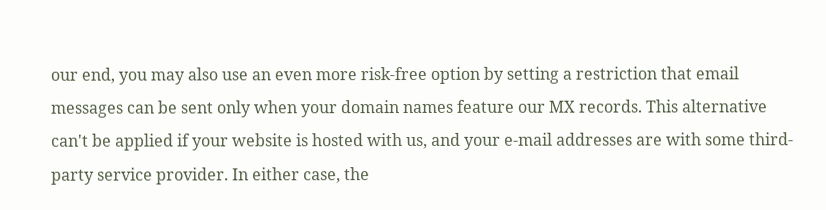our end, you may also use an even more risk-free option by setting a restriction that email messages can be sent only when your domain names feature our MX records. This alternative can't be applied if your website is hosted with us, and your e-mail addresses are with some third-party service provider. In either case, the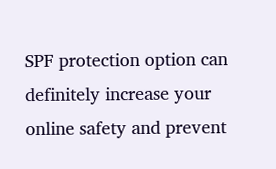SPF protection option can definitely increase your online safety and prevent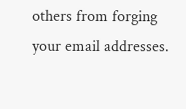others from forging your email addresses.